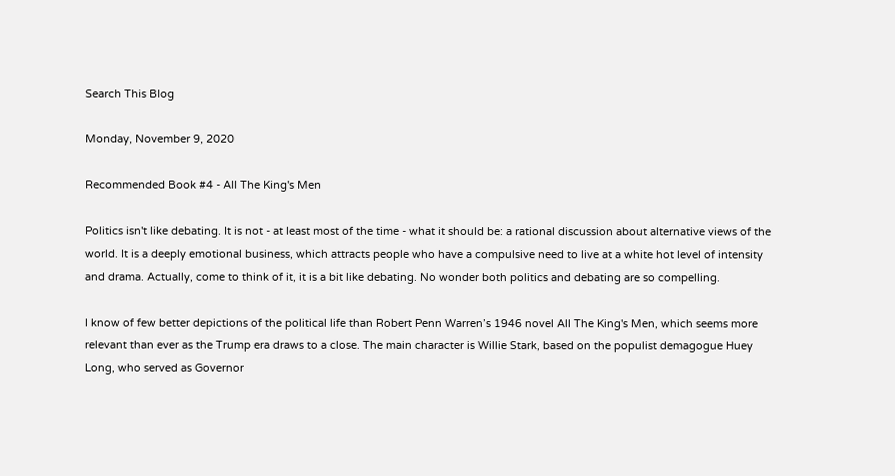Search This Blog

Monday, November 9, 2020

Recommended Book #4 - All The King's Men

Politics isn't like debating. It is not - at least most of the time - what it should be: a rational discussion about alternative views of the world. It is a deeply emotional business, which attracts people who have a compulsive need to live at a white hot level of intensity and drama. Actually, come to think of it, it is a bit like debating. No wonder both politics and debating are so compelling.

I know of few better depictions of the political life than Robert Penn Warren’s 1946 novel All The King's Men, which seems more relevant than ever as the Trump era draws to a close. The main character is Willie Stark, based on the populist demagogue Huey Long, who served as Governor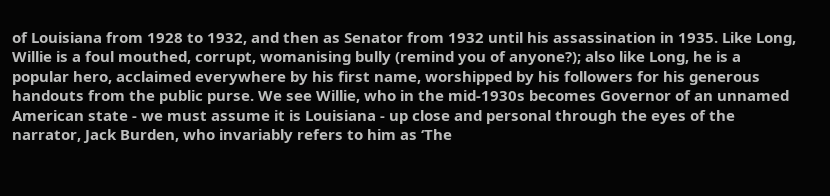of Louisiana from 1928 to 1932, and then as Senator from 1932 until his assassination in 1935. Like Long, Willie is a foul mouthed, corrupt, womanising bully (remind you of anyone?); also like Long, he is a popular hero, acclaimed everywhere by his first name, worshipped by his followers for his generous handouts from the public purse. We see Willie, who in the mid-1930s becomes Governor of an unnamed American state - we must assume it is Louisiana - up close and personal through the eyes of the narrator, Jack Burden, who invariably refers to him as ‘The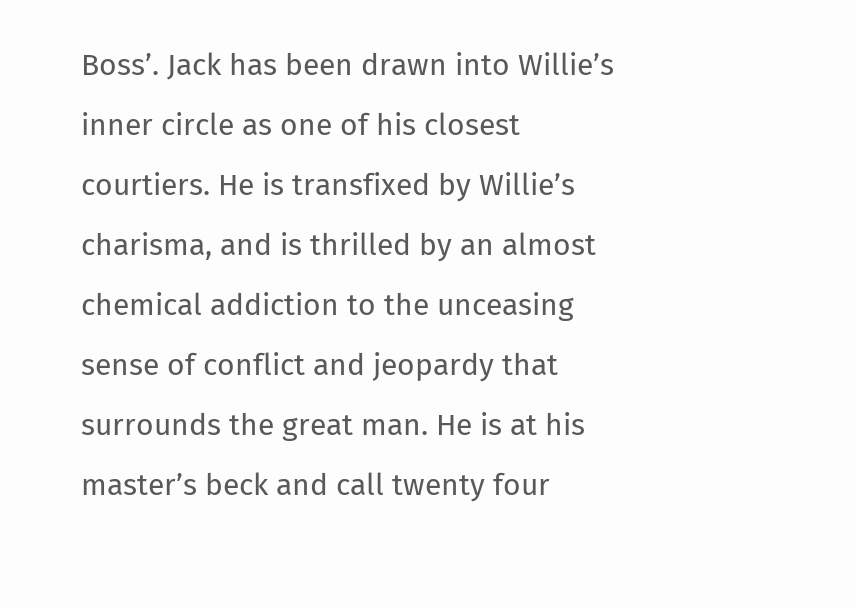Boss’. Jack has been drawn into Willie’s inner circle as one of his closest courtiers. He is transfixed by Willie’s charisma, and is thrilled by an almost chemical addiction to the unceasing sense of conflict and jeopardy that surrounds the great man. He is at his master’s beck and call twenty four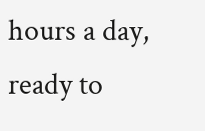hours a day, ready to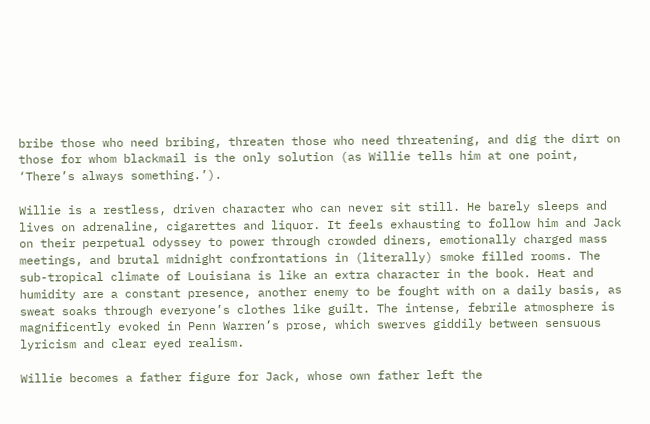bribe those who need bribing, threaten those who need threatening, and dig the dirt on those for whom blackmail is the only solution (as Willie tells him at one point, ‘There’s always something.’).

Willie is a restless, driven character who can never sit still. He barely sleeps and lives on adrenaline, cigarettes and liquor. It feels exhausting to follow him and Jack on their perpetual odyssey to power through crowded diners, emotionally charged mass meetings, and brutal midnight confrontations in (literally) smoke filled rooms. The sub-tropical climate of Louisiana is like an extra character in the book. Heat and humidity are a constant presence, another enemy to be fought with on a daily basis, as sweat soaks through everyone’s clothes like guilt. The intense, febrile atmosphere is magnificently evoked in Penn Warren’s prose, which swerves giddily between sensuous lyricism and clear eyed realism.

Willie becomes a father figure for Jack, whose own father left the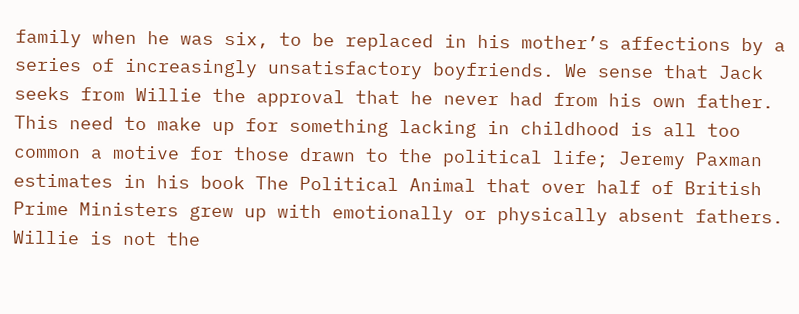family when he was six, to be replaced in his mother’s affections by a series of increasingly unsatisfactory boyfriends. We sense that Jack seeks from Willie the approval that he never had from his own father. This need to make up for something lacking in childhood is all too common a motive for those drawn to the political life; Jeremy Paxman estimates in his book The Political Animal that over half of British Prime Ministers grew up with emotionally or physically absent fathers. Willie is not the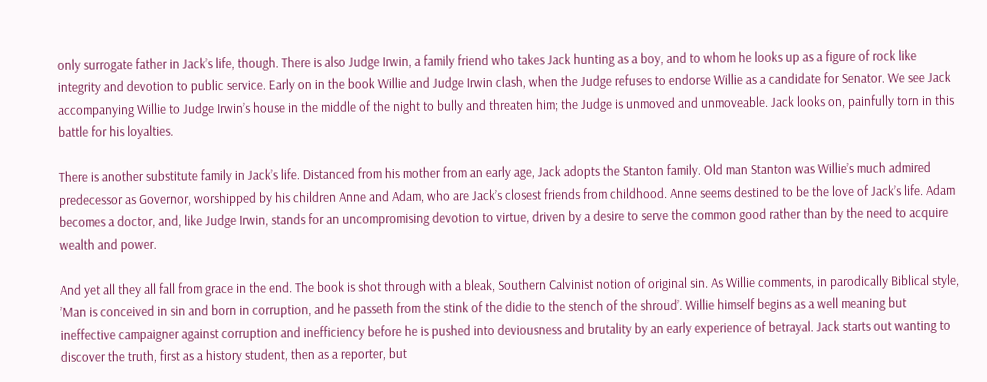only surrogate father in Jack’s life, though. There is also Judge Irwin, a family friend who takes Jack hunting as a boy, and to whom he looks up as a figure of rock like integrity and devotion to public service. Early on in the book Willie and Judge Irwin clash, when the Judge refuses to endorse Willie as a candidate for Senator. We see Jack accompanying Willie to Judge Irwin’s house in the middle of the night to bully and threaten him; the Judge is unmoved and unmoveable. Jack looks on, painfully torn in this battle for his loyalties.

There is another substitute family in Jack’s life. Distanced from his mother from an early age, Jack adopts the Stanton family. Old man Stanton was Willie’s much admired predecessor as Governor, worshipped by his children Anne and Adam, who are Jack’s closest friends from childhood. Anne seems destined to be the love of Jack’s life. Adam becomes a doctor, and, like Judge Irwin, stands for an uncompromising devotion to virtue, driven by a desire to serve the common good rather than by the need to acquire wealth and power.

And yet all they all fall from grace in the end. The book is shot through with a bleak, Southern Calvinist notion of original sin. As Willie comments, in parodically Biblical style, ’Man is conceived in sin and born in corruption, and he passeth from the stink of the didie to the stench of the shroud’. Willie himself begins as a well meaning but ineffective campaigner against corruption and inefficiency before he is pushed into deviousness and brutality by an early experience of betrayal. Jack starts out wanting to discover the truth, first as a history student, then as a reporter, but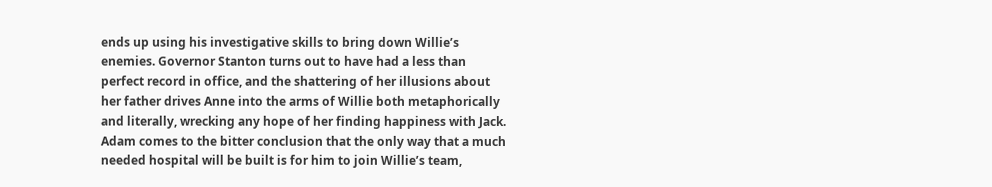ends up using his investigative skills to bring down Willie’s enemies. Governor Stanton turns out to have had a less than perfect record in office, and the shattering of her illusions about her father drives Anne into the arms of Willie both metaphorically and literally, wrecking any hope of her finding happiness with Jack. Adam comes to the bitter conclusion that the only way that a much needed hospital will be built is for him to join Willie’s team,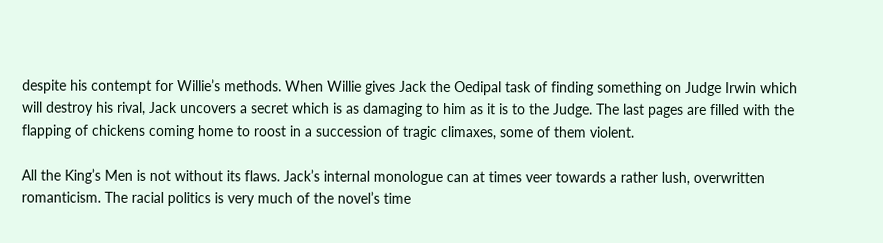despite his contempt for Willie’s methods. When Willie gives Jack the Oedipal task of finding something on Judge Irwin which will destroy his rival, Jack uncovers a secret which is as damaging to him as it is to the Judge. The last pages are filled with the flapping of chickens coming home to roost in a succession of tragic climaxes, some of them violent.

All the King’s Men is not without its flaws. Jack’s internal monologue can at times veer towards a rather lush, overwritten romanticism. The racial politics is very much of the novel’s time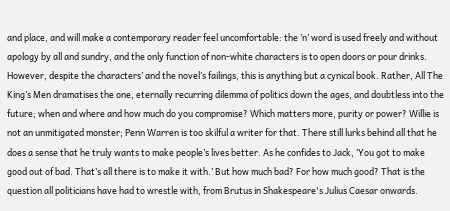and place, and will make a contemporary reader feel uncomfortable: the ’n’ word is used freely and without apology by all and sundry, and the only function of non-white characters is to open doors or pour drinks. However, despite the characters’ and the novel’s failings, this is anything but a cynical book. Rather, All The King’s Men dramatises the one, eternally recurring dilemma of politics down the ages, and doubtless into the future; when and where and how much do you compromise? Which matters more, purity or power? Willie is not an unmitigated monster; Penn Warren is too skilful a writer for that. There still lurks behind all that he does a sense that he truly wants to make people’s lives better. As he confides to Jack, ‘You got to make good out of bad. That’s all there is to make it with.’ But how much bad? For how much good? That is the question all politicians have had to wrestle with, from Brutus in Shakespeare's Julius Caesar onwards.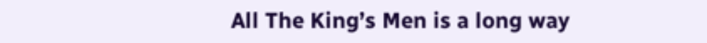All The King’s Men is a long way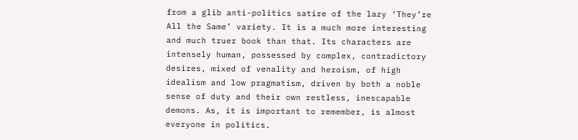from a glib anti-politics satire of the lazy ‘They’re All the Same’ variety. It is a much more interesting and much truer book than that. Its characters are intensely human, possessed by complex, contradictory desires, mixed of venality and heroism, of high idealism and low pragmatism, driven by both a noble sense of duty and their own restless, inescapable demons. As, it is important to remember, is almost everyone in politics.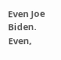Even Joe Biden. Even,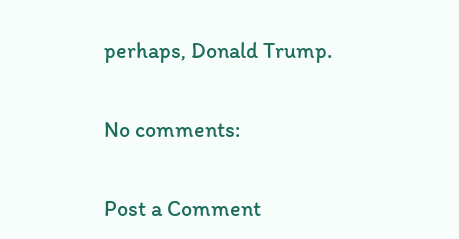perhaps, Donald Trump.

No comments:

Post a Comment